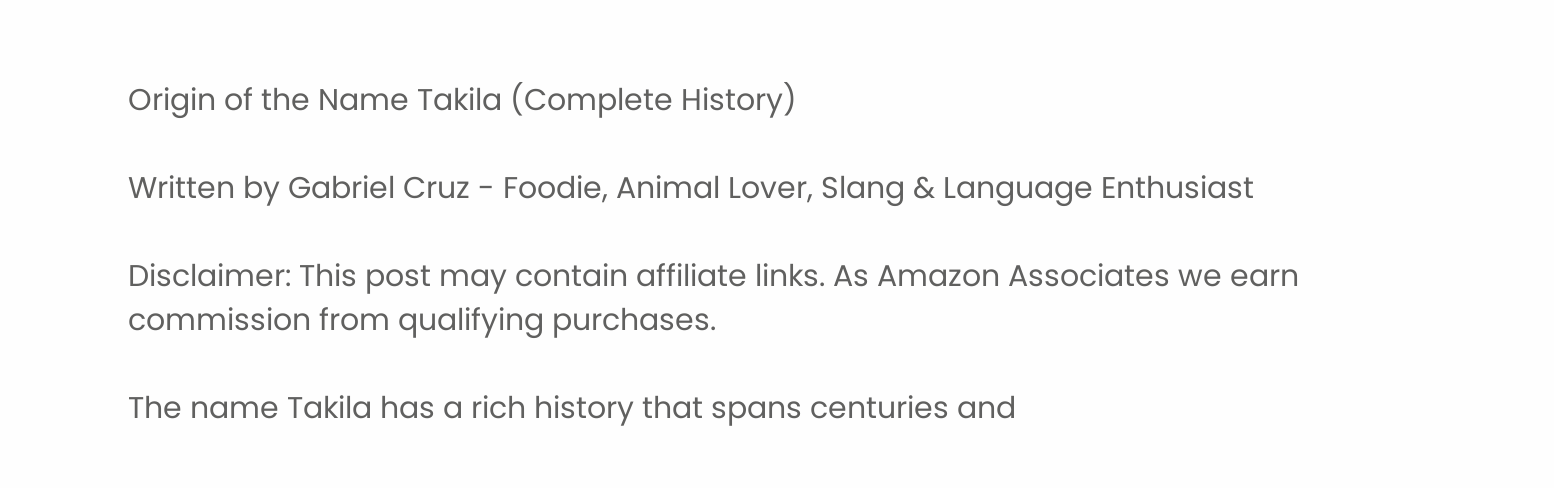Origin of the Name Takila (Complete History)

Written by Gabriel Cruz - Foodie, Animal Lover, Slang & Language Enthusiast

Disclaimer: This post may contain affiliate links. As Amazon Associates we earn commission from qualifying purchases.

The name Takila has a rich history that spans centuries and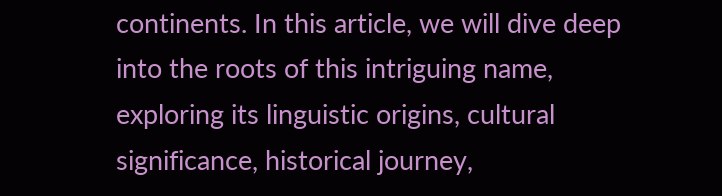continents. In this article, we will dive deep into the roots of this intriguing name, exploring its linguistic origins, cultural significance, historical journey,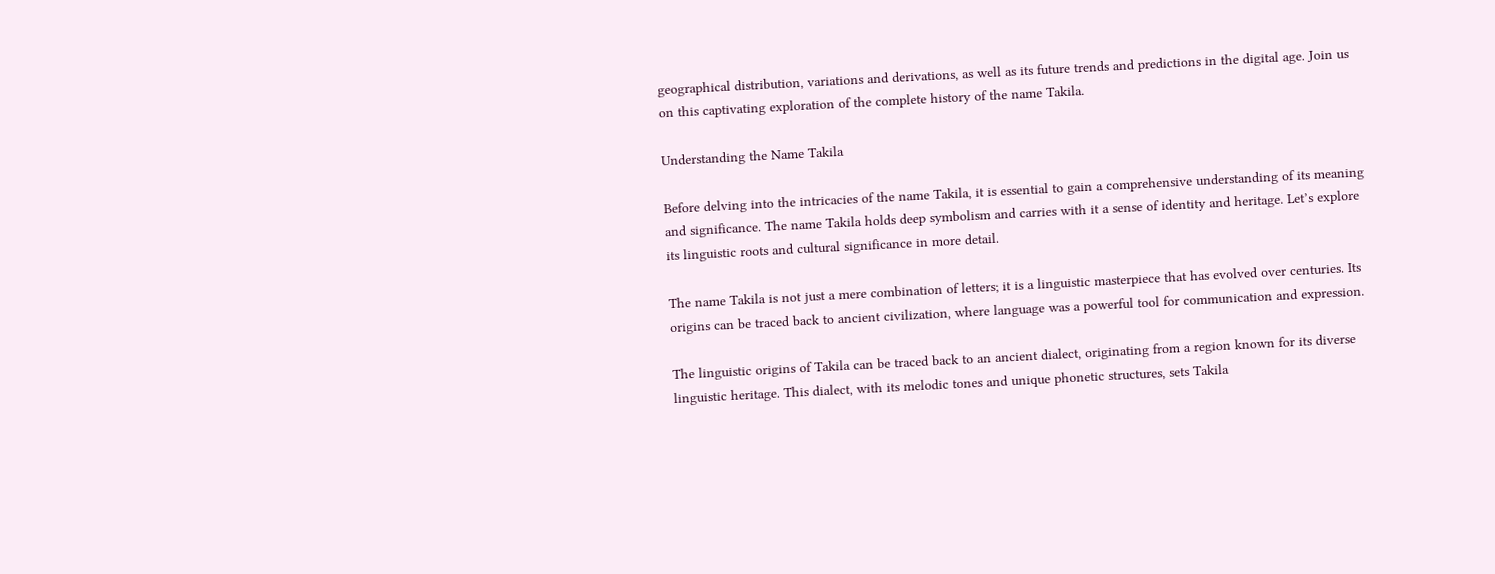geographical distribution, variations and derivations, as well as its future trends and predictions in the digital age. Join us on this captivating exploration of the complete history of the name Takila.

Understanding the Name Takila

Before delving into the intricacies of the name Takila, it is essential to gain a comprehensive understanding of its meaning and significance. The name Takila holds deep symbolism and carries with it a sense of identity and heritage. Let’s explore its linguistic roots and cultural significance in more detail.

The name Takila is not just a mere combination of letters; it is a linguistic masterpiece that has evolved over centuries. Its origins can be traced back to ancient civilization, where language was a powerful tool for communication and expression.

The linguistic origins of Takila can be traced back to an ancient dialect, originating from a region known for its diverse linguistic heritage. This dialect, with its melodic tones and unique phonetic structures, sets Takila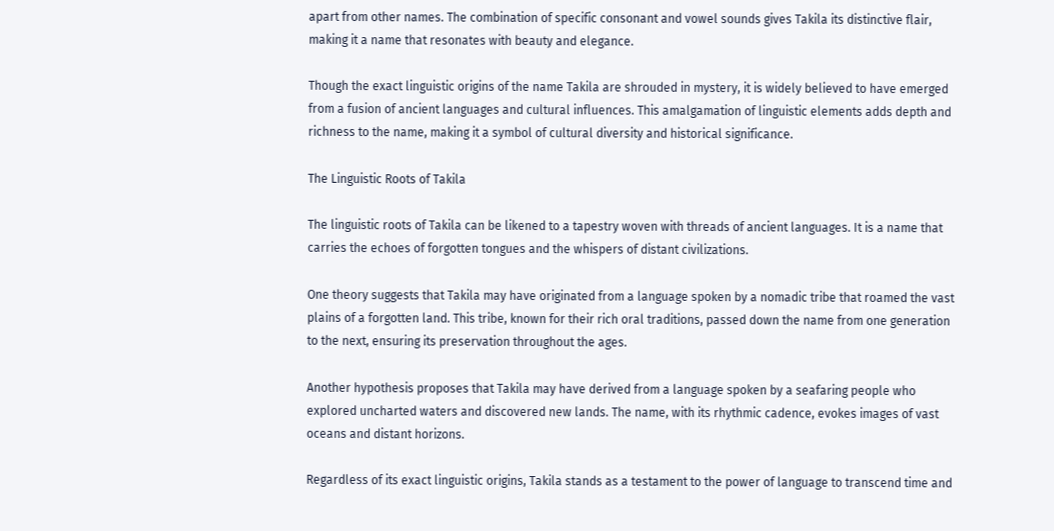apart from other names. The combination of specific consonant and vowel sounds gives Takila its distinctive flair, making it a name that resonates with beauty and elegance.

Though the exact linguistic origins of the name Takila are shrouded in mystery, it is widely believed to have emerged from a fusion of ancient languages and cultural influences. This amalgamation of linguistic elements adds depth and richness to the name, making it a symbol of cultural diversity and historical significance.

The Linguistic Roots of Takila

The linguistic roots of Takila can be likened to a tapestry woven with threads of ancient languages. It is a name that carries the echoes of forgotten tongues and the whispers of distant civilizations.

One theory suggests that Takila may have originated from a language spoken by a nomadic tribe that roamed the vast plains of a forgotten land. This tribe, known for their rich oral traditions, passed down the name from one generation to the next, ensuring its preservation throughout the ages.

Another hypothesis proposes that Takila may have derived from a language spoken by a seafaring people who explored uncharted waters and discovered new lands. The name, with its rhythmic cadence, evokes images of vast oceans and distant horizons.

Regardless of its exact linguistic origins, Takila stands as a testament to the power of language to transcend time and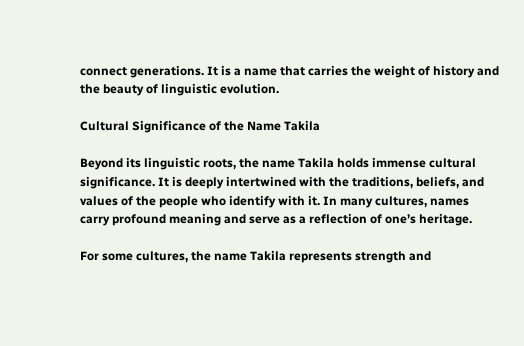connect generations. It is a name that carries the weight of history and the beauty of linguistic evolution.

Cultural Significance of the Name Takila

Beyond its linguistic roots, the name Takila holds immense cultural significance. It is deeply intertwined with the traditions, beliefs, and values of the people who identify with it. In many cultures, names carry profound meaning and serve as a reflection of one’s heritage.

For some cultures, the name Takila represents strength and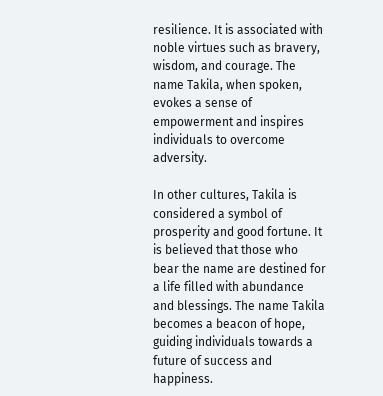resilience. It is associated with noble virtues such as bravery, wisdom, and courage. The name Takila, when spoken, evokes a sense of empowerment and inspires individuals to overcome adversity.

In other cultures, Takila is considered a symbol of prosperity and good fortune. It is believed that those who bear the name are destined for a life filled with abundance and blessings. The name Takila becomes a beacon of hope, guiding individuals towards a future of success and happiness.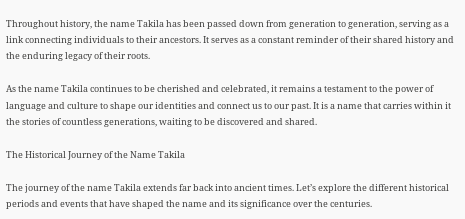Throughout history, the name Takila has been passed down from generation to generation, serving as a link connecting individuals to their ancestors. It serves as a constant reminder of their shared history and the enduring legacy of their roots.

As the name Takila continues to be cherished and celebrated, it remains a testament to the power of language and culture to shape our identities and connect us to our past. It is a name that carries within it the stories of countless generations, waiting to be discovered and shared.

The Historical Journey of the Name Takila

The journey of the name Takila extends far back into ancient times. Let’s explore the different historical periods and events that have shaped the name and its significance over the centuries.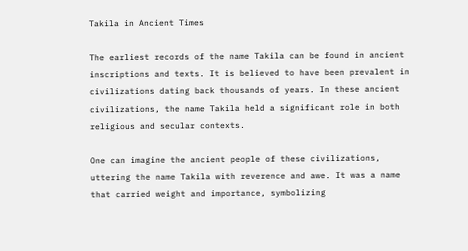Takila in Ancient Times

The earliest records of the name Takila can be found in ancient inscriptions and texts. It is believed to have been prevalent in civilizations dating back thousands of years. In these ancient civilizations, the name Takila held a significant role in both religious and secular contexts.

One can imagine the ancient people of these civilizations, uttering the name Takila with reverence and awe. It was a name that carried weight and importance, symbolizing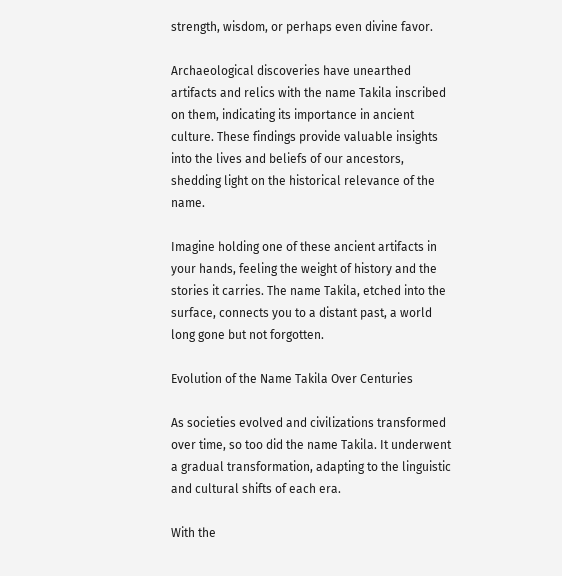strength, wisdom, or perhaps even divine favor.

Archaeological discoveries have unearthed artifacts and relics with the name Takila inscribed on them, indicating its importance in ancient culture. These findings provide valuable insights into the lives and beliefs of our ancestors, shedding light on the historical relevance of the name.

Imagine holding one of these ancient artifacts in your hands, feeling the weight of history and the stories it carries. The name Takila, etched into the surface, connects you to a distant past, a world long gone but not forgotten.

Evolution of the Name Takila Over Centuries

As societies evolved and civilizations transformed over time, so too did the name Takila. It underwent a gradual transformation, adapting to the linguistic and cultural shifts of each era.

With the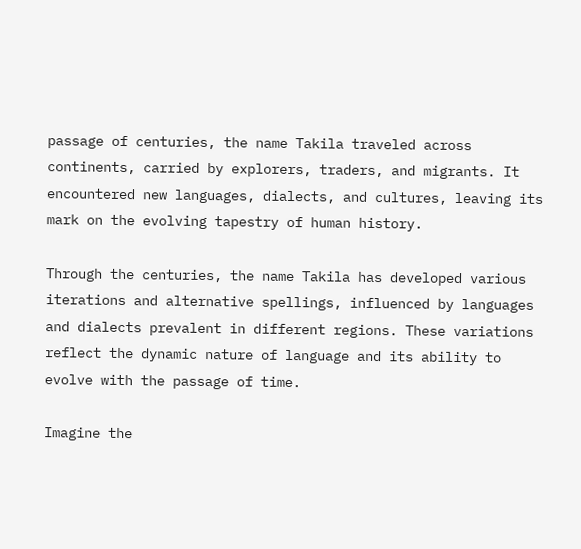passage of centuries, the name Takila traveled across continents, carried by explorers, traders, and migrants. It encountered new languages, dialects, and cultures, leaving its mark on the evolving tapestry of human history.

Through the centuries, the name Takila has developed various iterations and alternative spellings, influenced by languages and dialects prevalent in different regions. These variations reflect the dynamic nature of language and its ability to evolve with the passage of time.

Imagine the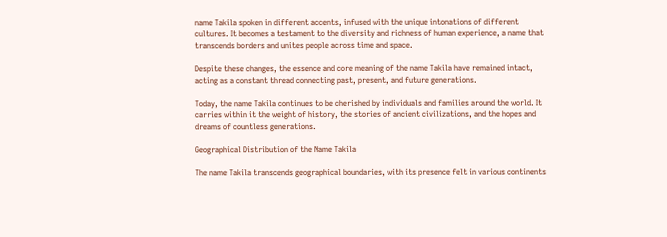name Takila spoken in different accents, infused with the unique intonations of different cultures. It becomes a testament to the diversity and richness of human experience, a name that transcends borders and unites people across time and space.

Despite these changes, the essence and core meaning of the name Takila have remained intact, acting as a constant thread connecting past, present, and future generations.

Today, the name Takila continues to be cherished by individuals and families around the world. It carries within it the weight of history, the stories of ancient civilizations, and the hopes and dreams of countless generations.

Geographical Distribution of the Name Takila

The name Takila transcends geographical boundaries, with its presence felt in various continents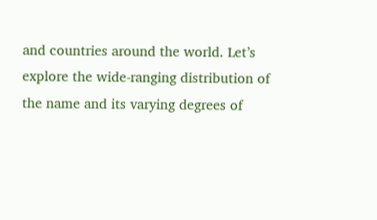and countries around the world. Let’s explore the wide-ranging distribution of the name and its varying degrees of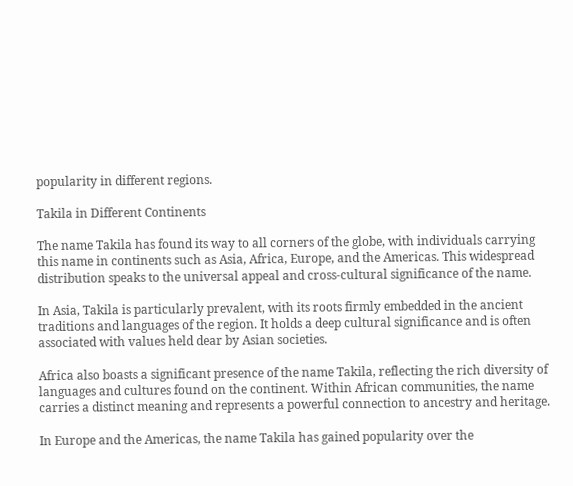popularity in different regions.

Takila in Different Continents

The name Takila has found its way to all corners of the globe, with individuals carrying this name in continents such as Asia, Africa, Europe, and the Americas. This widespread distribution speaks to the universal appeal and cross-cultural significance of the name.

In Asia, Takila is particularly prevalent, with its roots firmly embedded in the ancient traditions and languages of the region. It holds a deep cultural significance and is often associated with values held dear by Asian societies.

Africa also boasts a significant presence of the name Takila, reflecting the rich diversity of languages and cultures found on the continent. Within African communities, the name carries a distinct meaning and represents a powerful connection to ancestry and heritage.

In Europe and the Americas, the name Takila has gained popularity over the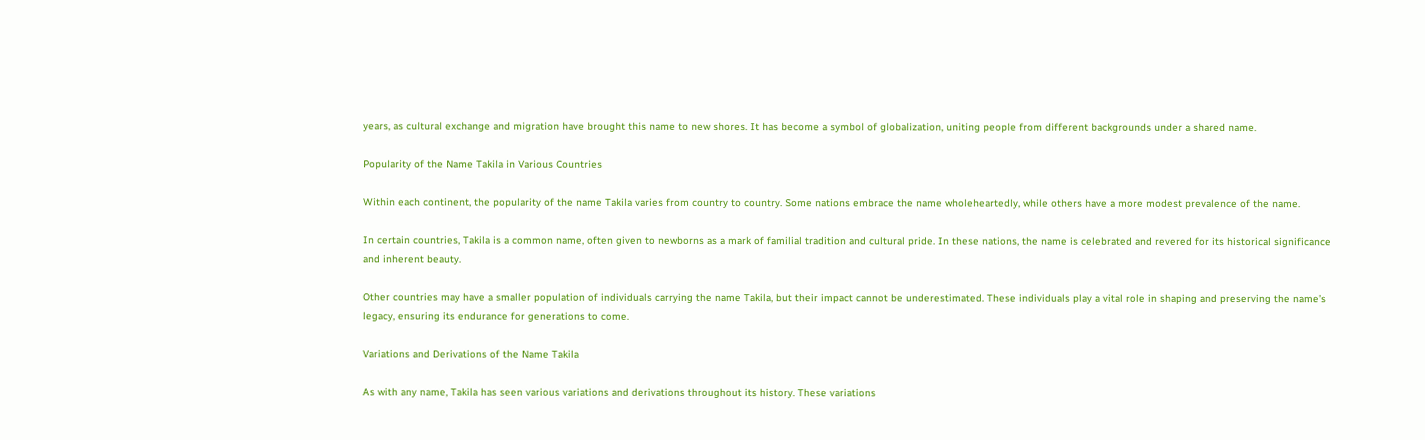years, as cultural exchange and migration have brought this name to new shores. It has become a symbol of globalization, uniting people from different backgrounds under a shared name.

Popularity of the Name Takila in Various Countries

Within each continent, the popularity of the name Takila varies from country to country. Some nations embrace the name wholeheartedly, while others have a more modest prevalence of the name.

In certain countries, Takila is a common name, often given to newborns as a mark of familial tradition and cultural pride. In these nations, the name is celebrated and revered for its historical significance and inherent beauty.

Other countries may have a smaller population of individuals carrying the name Takila, but their impact cannot be underestimated. These individuals play a vital role in shaping and preserving the name’s legacy, ensuring its endurance for generations to come.

Variations and Derivations of the Name Takila

As with any name, Takila has seen various variations and derivations throughout its history. These variations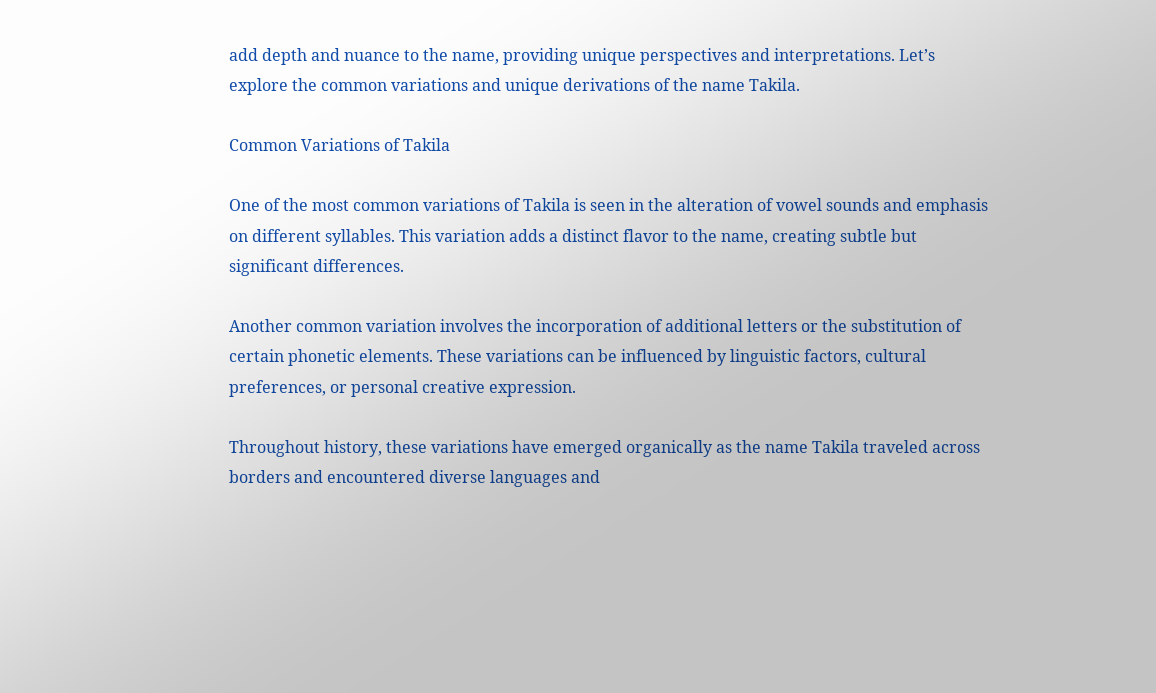add depth and nuance to the name, providing unique perspectives and interpretations. Let’s explore the common variations and unique derivations of the name Takila.

Common Variations of Takila

One of the most common variations of Takila is seen in the alteration of vowel sounds and emphasis on different syllables. This variation adds a distinct flavor to the name, creating subtle but significant differences.

Another common variation involves the incorporation of additional letters or the substitution of certain phonetic elements. These variations can be influenced by linguistic factors, cultural preferences, or personal creative expression.

Throughout history, these variations have emerged organically as the name Takila traveled across borders and encountered diverse languages and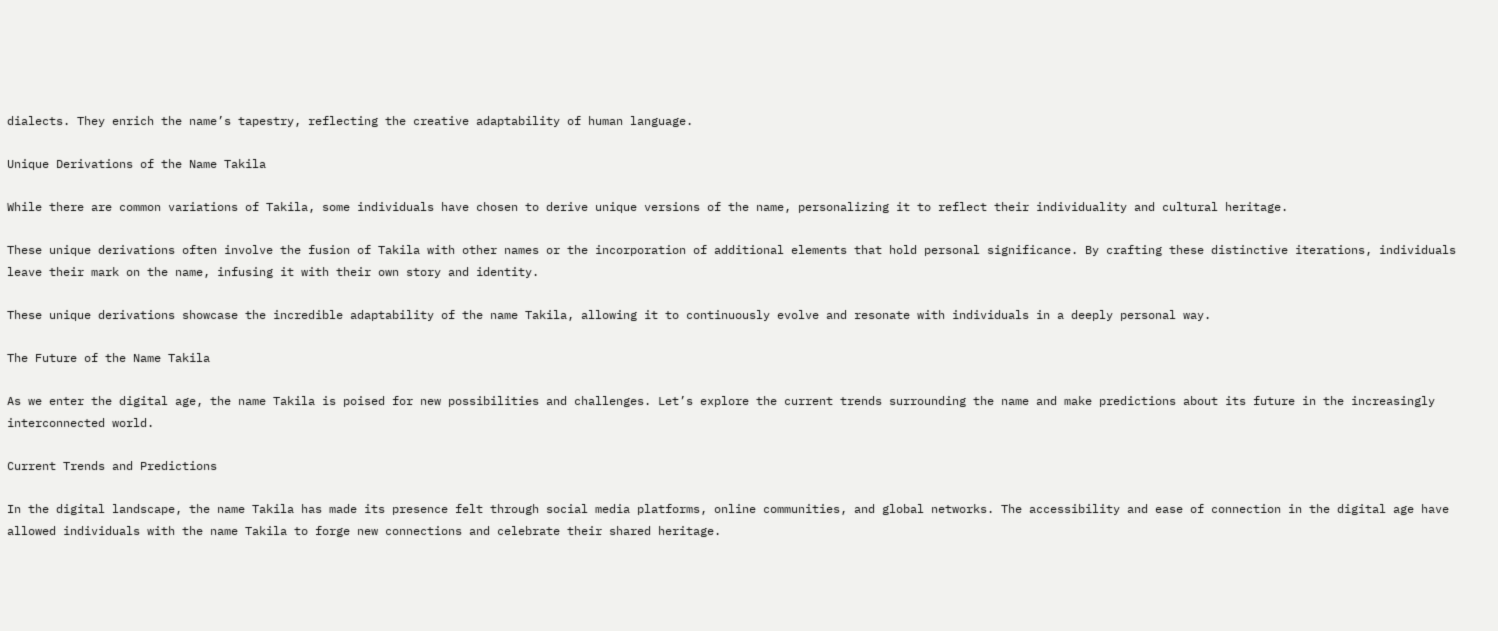dialects. They enrich the name’s tapestry, reflecting the creative adaptability of human language.

Unique Derivations of the Name Takila

While there are common variations of Takila, some individuals have chosen to derive unique versions of the name, personalizing it to reflect their individuality and cultural heritage.

These unique derivations often involve the fusion of Takila with other names or the incorporation of additional elements that hold personal significance. By crafting these distinctive iterations, individuals leave their mark on the name, infusing it with their own story and identity.

These unique derivations showcase the incredible adaptability of the name Takila, allowing it to continuously evolve and resonate with individuals in a deeply personal way.

The Future of the Name Takila

As we enter the digital age, the name Takila is poised for new possibilities and challenges. Let’s explore the current trends surrounding the name and make predictions about its future in the increasingly interconnected world.

Current Trends and Predictions

In the digital landscape, the name Takila has made its presence felt through social media platforms, online communities, and global networks. The accessibility and ease of connection in the digital age have allowed individuals with the name Takila to forge new connections and celebrate their shared heritage.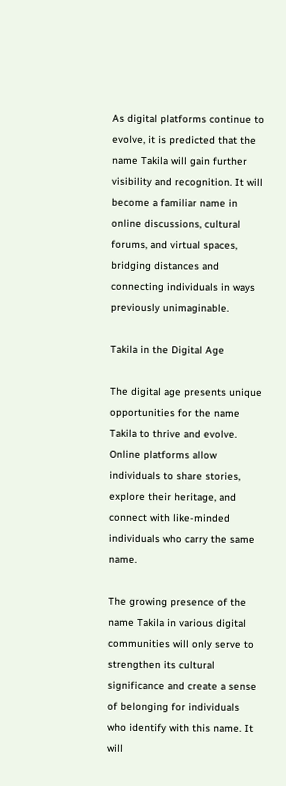As digital platforms continue to evolve, it is predicted that the name Takila will gain further visibility and recognition. It will become a familiar name in online discussions, cultural forums, and virtual spaces, bridging distances and connecting individuals in ways previously unimaginable.

Takila in the Digital Age

The digital age presents unique opportunities for the name Takila to thrive and evolve. Online platforms allow individuals to share stories, explore their heritage, and connect with like-minded individuals who carry the same name.

The growing presence of the name Takila in various digital communities will only serve to strengthen its cultural significance and create a sense of belonging for individuals who identify with this name. It will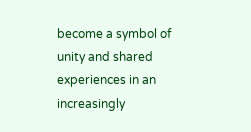become a symbol of unity and shared experiences in an increasingly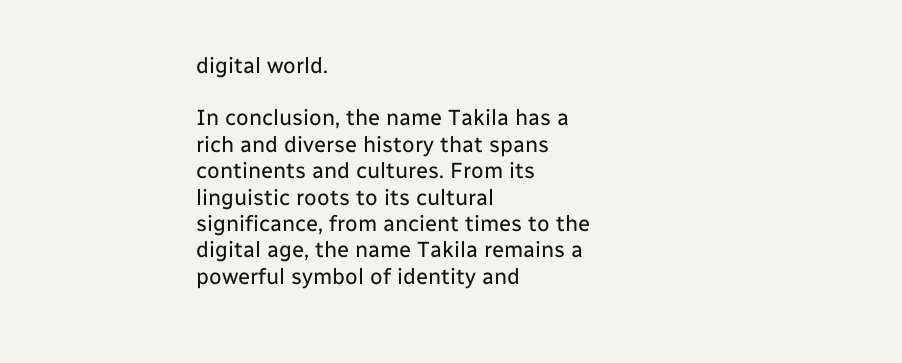digital world.

In conclusion, the name Takila has a rich and diverse history that spans continents and cultures. From its linguistic roots to its cultural significance, from ancient times to the digital age, the name Takila remains a powerful symbol of identity and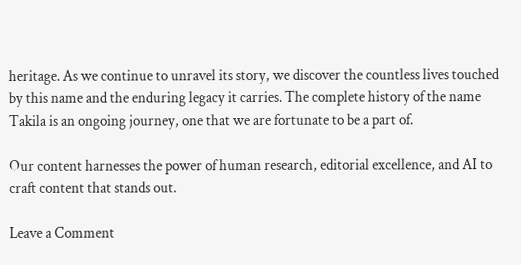heritage. As we continue to unravel its story, we discover the countless lives touched by this name and the enduring legacy it carries. The complete history of the name Takila is an ongoing journey, one that we are fortunate to be a part of.

Our content harnesses the power of human research, editorial excellence, and AI to craft content that stands out.

Leave a Comment